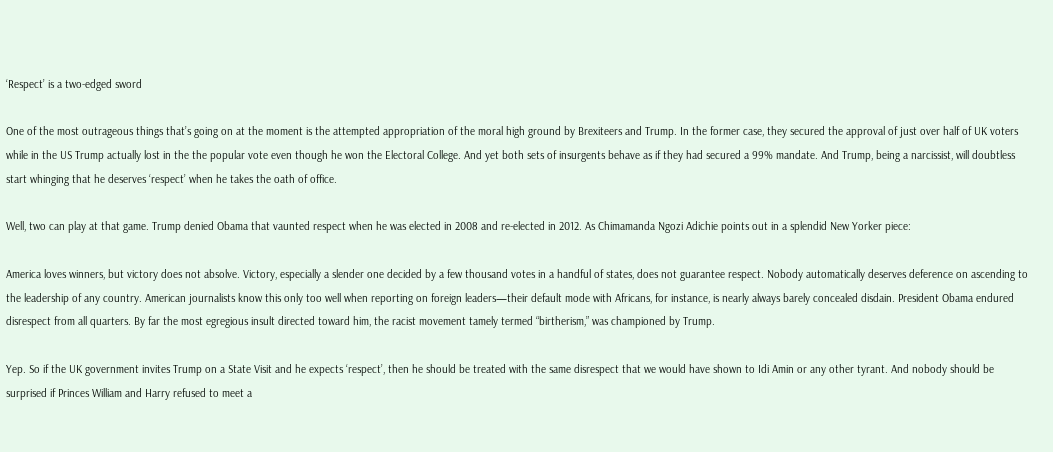‘Respect’ is a two-edged sword

One of the most outrageous things that’s going on at the moment is the attempted appropriation of the moral high ground by Brexiteers and Trump. In the former case, they secured the approval of just over half of UK voters while in the US Trump actually lost in the the popular vote even though he won the Electoral College. And yet both sets of insurgents behave as if they had secured a 99% mandate. And Trump, being a narcissist, will doubtless start whinging that he deserves ‘respect’ when he takes the oath of office.

Well, two can play at that game. Trump denied Obama that vaunted respect when he was elected in 2008 and re-elected in 2012. As Chimamanda Ngozi Adichie points out in a splendid New Yorker piece:

America loves winners, but victory does not absolve. Victory, especially a slender one decided by a few thousand votes in a handful of states, does not guarantee respect. Nobody automatically deserves deference on ascending to the leadership of any country. American journalists know this only too well when reporting on foreign leaders—their default mode with Africans, for instance, is nearly always barely concealed disdain. President Obama endured disrespect from all quarters. By far the most egregious insult directed toward him, the racist movement tamely termed “birtherism,” was championed by Trump.

Yep. So if the UK government invites Trump on a State Visit and he expects ‘respect’, then he should be treated with the same disrespect that we would have shown to Idi Amin or any other tyrant. And nobody should be surprised if Princes William and Harry refused to meet a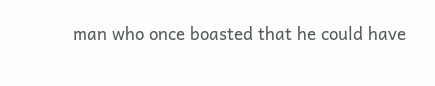man who once boasted that he could have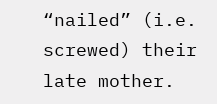“nailed” (i.e. screwed) their late mother.